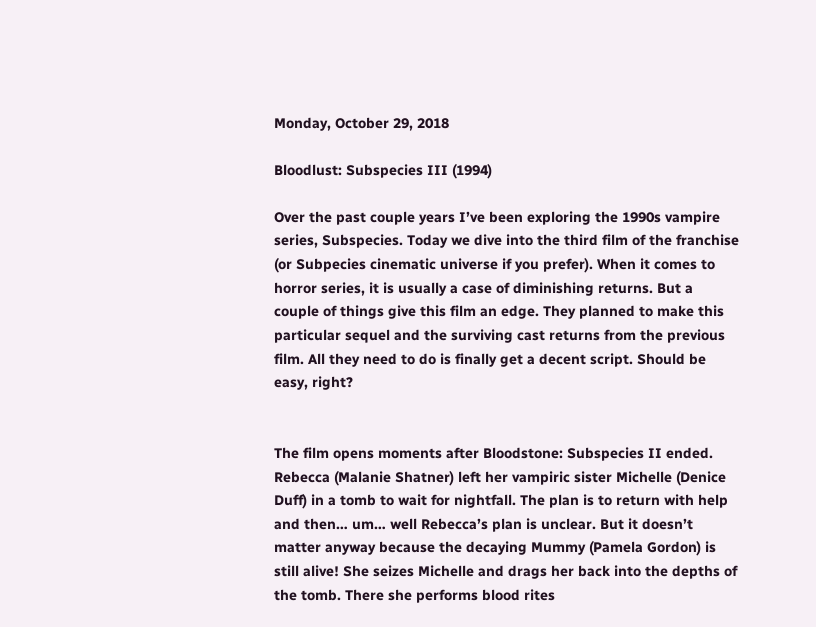Monday, October 29, 2018

Bloodlust: Subspecies III (1994)

Over the past couple years I’ve been exploring the 1990s vampire series, Subspecies. Today we dive into the third film of the franchise (or Subpecies cinematic universe if you prefer). When it comes to horror series, it is usually a case of diminishing returns. But a couple of things give this film an edge. They planned to make this particular sequel and the surviving cast returns from the previous film. All they need to do is finally get a decent script. Should be easy, right?


The film opens moments after Bloodstone: Subspecies II ended. Rebecca (Malanie Shatner) left her vampiric sister Michelle (Denice Duff) in a tomb to wait for nightfall. The plan is to return with help and then… um… well Rebecca’s plan is unclear. But it doesn’t matter anyway because the decaying Mummy (Pamela Gordon) is still alive! She seizes Michelle and drags her back into the depths of the tomb. There she performs blood rites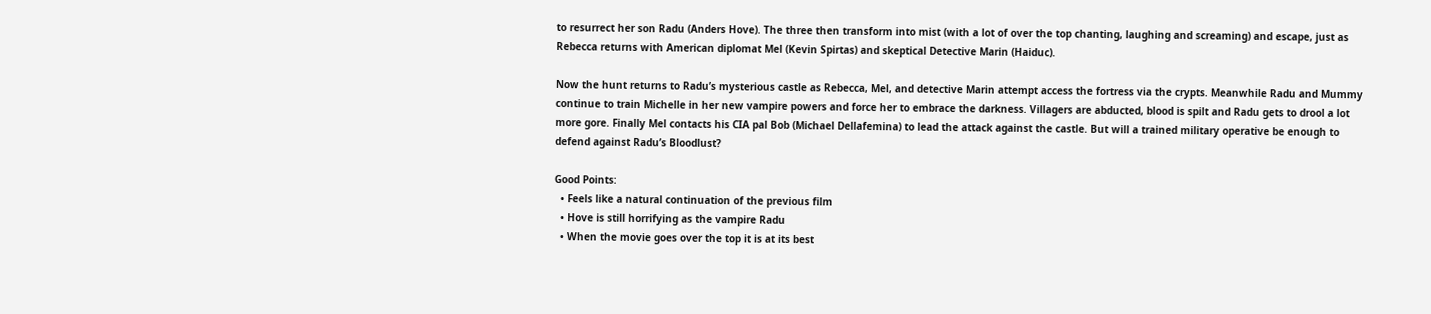to resurrect her son Radu (Anders Hove). The three then transform into mist (with a lot of over the top chanting, laughing and screaming) and escape, just as Rebecca returns with American diplomat Mel (Kevin Spirtas) and skeptical Detective Marin (Haiduc).

Now the hunt returns to Radu’s mysterious castle as Rebecca, Mel, and detective Marin attempt access the fortress via the crypts. Meanwhile Radu and Mummy continue to train Michelle in her new vampire powers and force her to embrace the darkness. Villagers are abducted, blood is spilt and Radu gets to drool a lot more gore. Finally Mel contacts his CIA pal Bob (Michael Dellafemina) to lead the attack against the castle. But will a trained military operative be enough to defend against Radu’s Bloodlust?

Good Points:
  • Feels like a natural continuation of the previous film
  • Hove is still horrifying as the vampire Radu
  • When the movie goes over the top it is at its best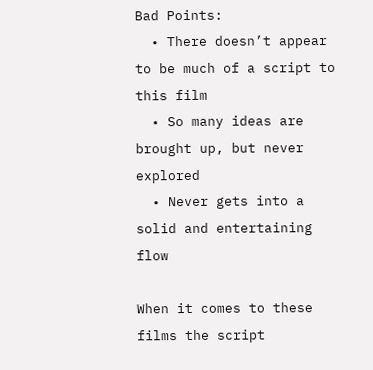Bad Points:
  • There doesn’t appear to be much of a script to this film
  • So many ideas are brought up, but never explored
  • Never gets into a solid and entertaining flow

When it comes to these films the script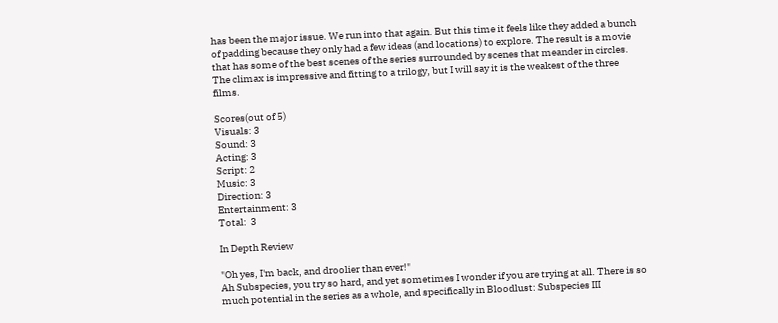has been the major issue. We run into that again. But this time it feels like they added a bunch of padding because they only had a few ideas (and locations) to explore. The result is a movie that has some of the best scenes of the series surrounded by scenes that meander in circles. The climax is impressive and fitting to a trilogy, but I will say it is the weakest of the three films.

Scores(out of 5)
Visuals: 3
Sound: 3
Acting: 3
Script: 2
Music: 3
Direction: 3
Entertainment: 3
Total:  3

In Depth Review

"Oh yes, I'm back, and droolier than ever!"
Ah Subspecies, you try so hard, and yet sometimes I wonder if you are trying at all. There is so much potential in the series as a whole, and specifically in Bloodlust: Subspecies III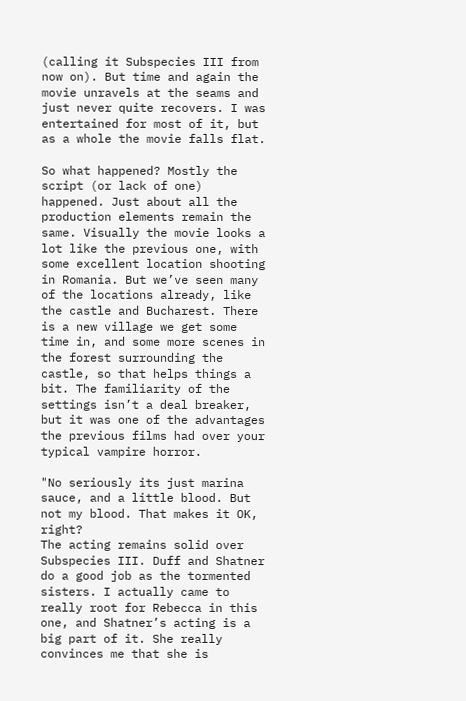(calling it Subspecies III from now on). But time and again the movie unravels at the seams and just never quite recovers. I was entertained for most of it, but as a whole the movie falls flat.

So what happened? Mostly the script (or lack of one) happened. Just about all the production elements remain the same. Visually the movie looks a lot like the previous one, with some excellent location shooting in Romania. But we’ve seen many of the locations already, like the castle and Bucharest. There is a new village we get some time in, and some more scenes in the forest surrounding the castle, so that helps things a bit. The familiarity of the settings isn’t a deal breaker, but it was one of the advantages the previous films had over your typical vampire horror.

"No seriously its just marina sauce, and a little blood. But not my blood. That makes it OK, right?
The acting remains solid over Subspecies III. Duff and Shatner do a good job as the tormented sisters. I actually came to really root for Rebecca in this one, and Shatner’s acting is a big part of it. She really convinces me that she is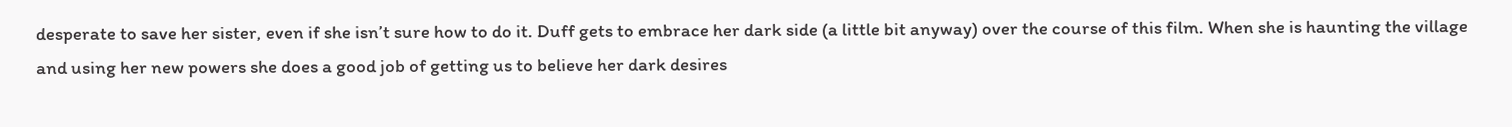desperate to save her sister, even if she isn’t sure how to do it. Duff gets to embrace her dark side (a little bit anyway) over the course of this film. When she is haunting the village and using her new powers she does a good job of getting us to believe her dark desires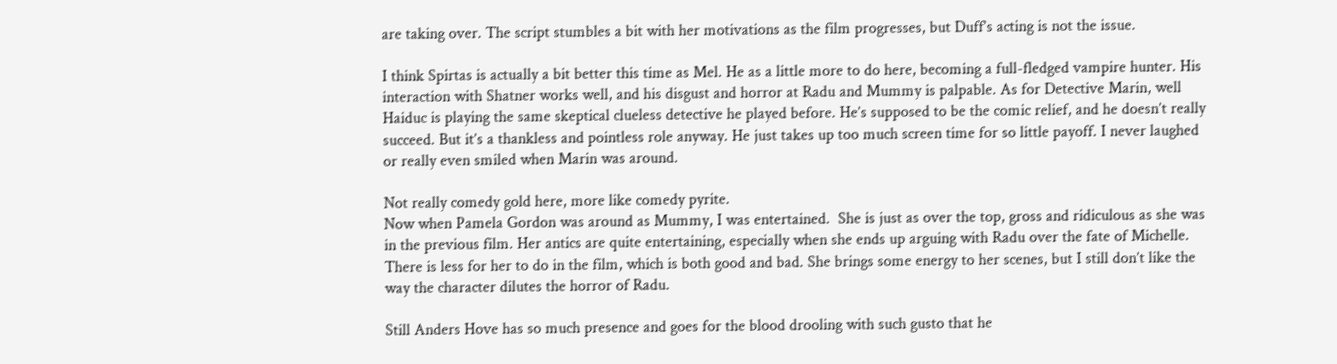are taking over. The script stumbles a bit with her motivations as the film progresses, but Duff’s acting is not the issue.

I think Spirtas is actually a bit better this time as Mel. He as a little more to do here, becoming a full-fledged vampire hunter. His interaction with Shatner works well, and his disgust and horror at Radu and Mummy is palpable. As for Detective Marin, well Haiduc is playing the same skeptical clueless detective he played before. He’s supposed to be the comic relief, and he doesn’t really succeed. But it’s a thankless and pointless role anyway. He just takes up too much screen time for so little payoff. I never laughed or really even smiled when Marin was around.

Not really comedy gold here, more like comedy pyrite.
Now when Pamela Gordon was around as Mummy, I was entertained.  She is just as over the top, gross and ridiculous as she was in the previous film. Her antics are quite entertaining, especially when she ends up arguing with Radu over the fate of Michelle. There is less for her to do in the film, which is both good and bad. She brings some energy to her scenes, but I still don’t like the way the character dilutes the horror of Radu.

Still Anders Hove has so much presence and goes for the blood drooling with such gusto that he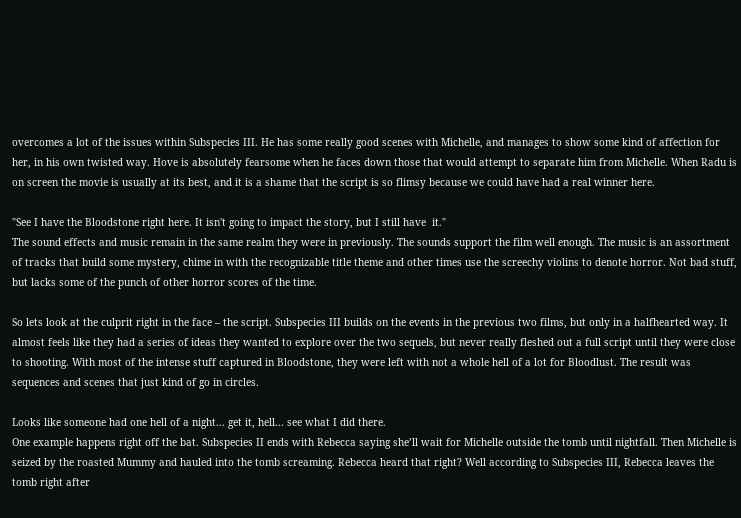overcomes a lot of the issues within Subspecies III. He has some really good scenes with Michelle, and manages to show some kind of affection for her, in his own twisted way. Hove is absolutely fearsome when he faces down those that would attempt to separate him from Michelle. When Radu is on screen the movie is usually at its best, and it is a shame that the script is so flimsy because we could have had a real winner here.

"See I have the Bloodstone right here. It isn't going to impact the story, but I still have  it."
The sound effects and music remain in the same realm they were in previously. The sounds support the film well enough. The music is an assortment of tracks that build some mystery, chime in with the recognizable title theme and other times use the screechy violins to denote horror. Not bad stuff, but lacks some of the punch of other horror scores of the time.

So lets look at the culprit right in the face – the script. Subspecies III builds on the events in the previous two films, but only in a halfhearted way. It almost feels like they had a series of ideas they wanted to explore over the two sequels, but never really fleshed out a full script until they were close to shooting. With most of the intense stuff captured in Bloodstone, they were left with not a whole hell of a lot for Bloodlust. The result was sequences and scenes that just kind of go in circles.

Looks like someone had one hell of a night... get it, hell... see what I did there.
One example happens right off the bat. Subspecies II ends with Rebecca saying she’ll wait for Michelle outside the tomb until nightfall. Then Michelle is seized by the roasted Mummy and hauled into the tomb screaming. Rebecca heard that right? Well according to Subspecies III, Rebecca leaves the tomb right after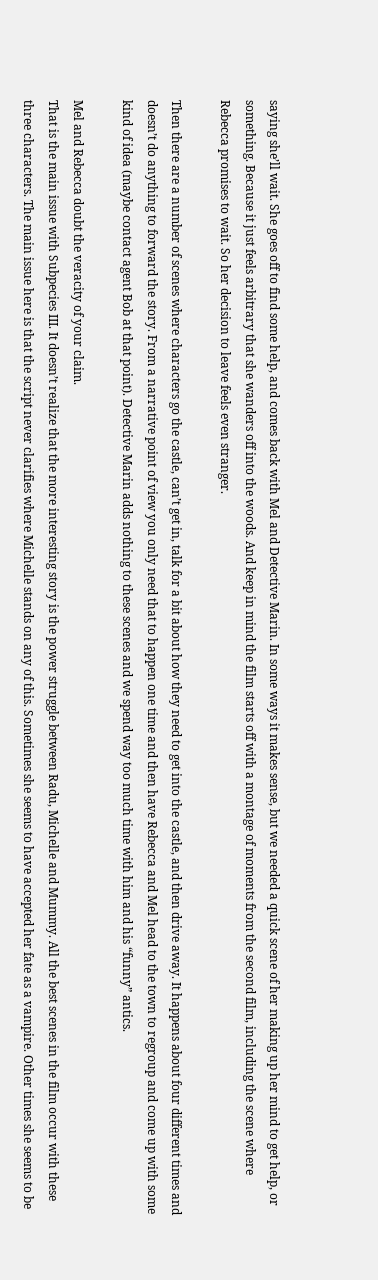saying she’ll wait. She goes off to find some help, and comes back with Mel and Detective Marin. In some ways it makes sense, but we needed a quick scene of her making up her mind to get help, or something. Because it just feels arbitrary that she wanders off into the woods. And keep in mind the film starts off with a montage of moments from the second film, including the scene where Rebecca promises to wait. So her decision to leave feels even stranger.

Then there are a number of scenes where characters go the castle, can’t get in, talk for a bit about how they need to get into the castle, and then drive away. It happens about four different times and doesn’t do anything to forward the story. From a narrative point of view you only need that to happen one time and then have Rebecca and Mel head to the town to regroup and come up with some kind of idea (maybe contact agent Bob at that point). Detective Marin adds nothing to these scenes and we spend way too much time with him and his “funny” antics.

Mel and Rebecca doubt the veracity of your claim.
That is the main issue with Subpecies III. It doesn’t realize that the more interesting story is the power struggle between Radu, Michelle and Mummy. All the best scenes in the film occur with these three characters. The main issue here is that the script never clarifies where Michelle stands on any of this. Sometimes she seems to have accepted her fate as a vampire. Other times she seems to be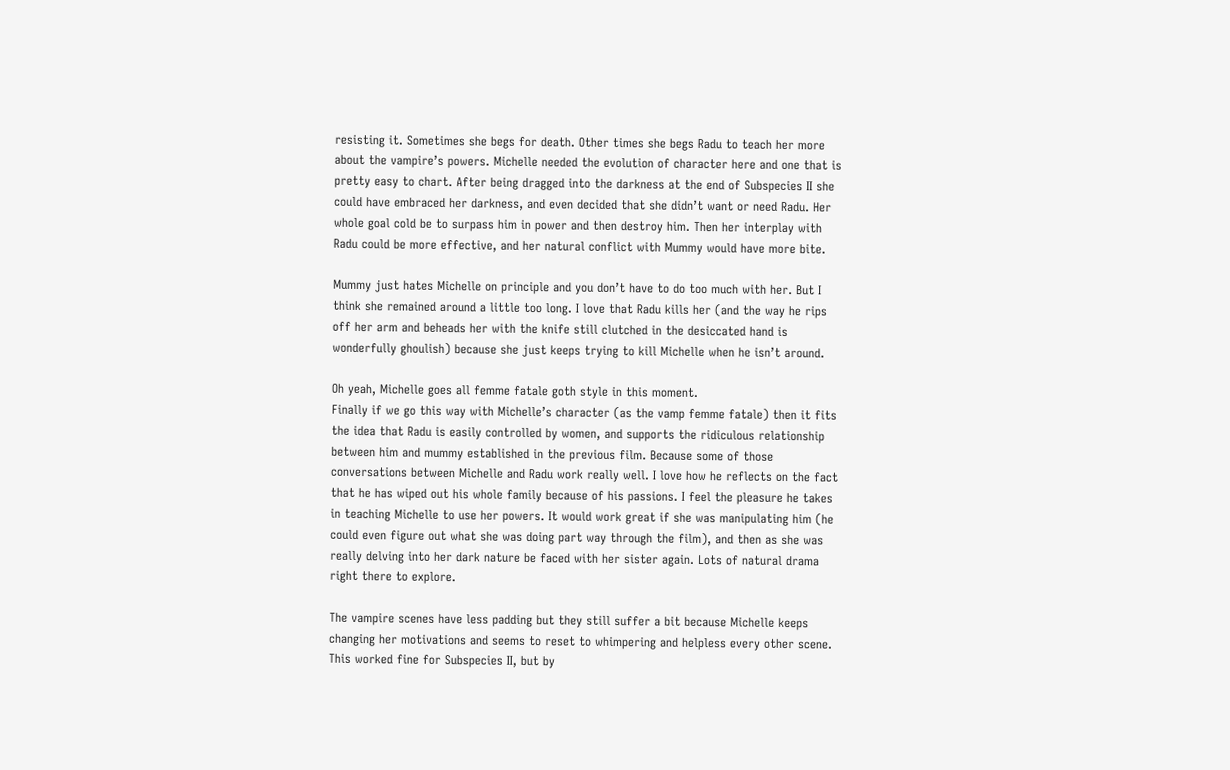resisting it. Sometimes she begs for death. Other times she begs Radu to teach her more about the vampire’s powers. Michelle needed the evolution of character here and one that is pretty easy to chart. After being dragged into the darkness at the end of Subspecies II she could have embraced her darkness, and even decided that she didn’t want or need Radu. Her whole goal cold be to surpass him in power and then destroy him. Then her interplay with Radu could be more effective, and her natural conflict with Mummy would have more bite.

Mummy just hates Michelle on principle and you don’t have to do too much with her. But I think she remained around a little too long. I love that Radu kills her (and the way he rips off her arm and beheads her with the knife still clutched in the desiccated hand is wonderfully ghoulish) because she just keeps trying to kill Michelle when he isn’t around.

Oh yeah, Michelle goes all femme fatale goth style in this moment.
Finally if we go this way with Michelle’s character (as the vamp femme fatale) then it fits the idea that Radu is easily controlled by women, and supports the ridiculous relationship between him and mummy established in the previous film. Because some of those conversations between Michelle and Radu work really well. I love how he reflects on the fact that he has wiped out his whole family because of his passions. I feel the pleasure he takes in teaching Michelle to use her powers. It would work great if she was manipulating him (he could even figure out what she was doing part way through the film), and then as she was really delving into her dark nature be faced with her sister again. Lots of natural drama right there to explore.

The vampire scenes have less padding but they still suffer a bit because Michelle keeps changing her motivations and seems to reset to whimpering and helpless every other scene. This worked fine for Subspecies II, but by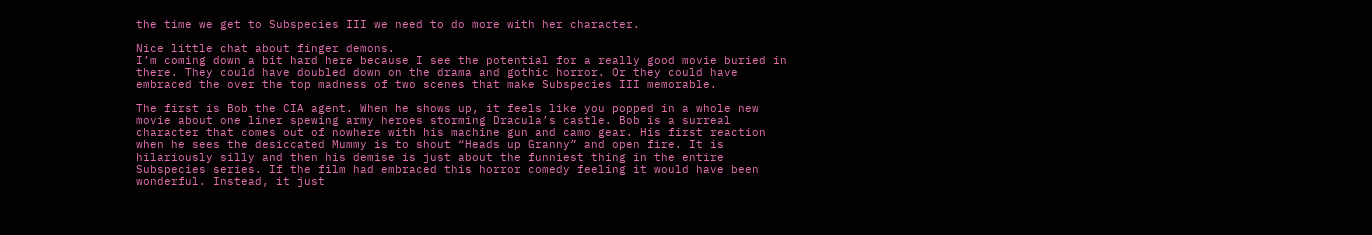the time we get to Subspecies III we need to do more with her character.

Nice little chat about finger demons.
I’m coming down a bit hard here because I see the potential for a really good movie buried in there. They could have doubled down on the drama and gothic horror. Or they could have embraced the over the top madness of two scenes that make Subspecies III memorable.

The first is Bob the CIA agent. When he shows up, it feels like you popped in a whole new movie about one liner spewing army heroes storming Dracula’s castle. Bob is a surreal character that comes out of nowhere with his machine gun and camo gear. His first reaction when he sees the desiccated Mummy is to shout “Heads up Granny” and open fire. It is hilariously silly and then his demise is just about the funniest thing in the entire Subspecies series. If the film had embraced this horror comedy feeling it would have been wonderful. Instead, it just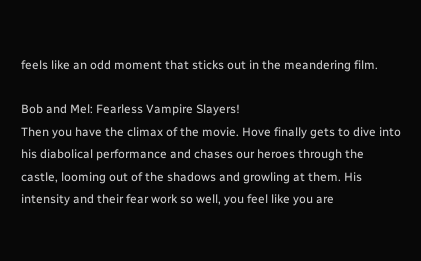feels like an odd moment that sticks out in the meandering film.

Bob and Mel: Fearless Vampire Slayers!
Then you have the climax of the movie. Hove finally gets to dive into his diabolical performance and chases our heroes through the castle, looming out of the shadows and growling at them. His intensity and their fear work so well, you feel like you are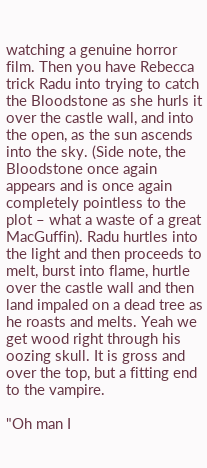watching a genuine horror film. Then you have Rebecca trick Radu into trying to catch the Bloodstone as she hurls it over the castle wall, and into the open, as the sun ascends into the sky. (Side note, the Bloodstone once again appears and is once again completely pointless to the plot – what a waste of a great MacGuffin). Radu hurtles into the light and then proceeds to melt, burst into flame, hurtle over the castle wall and then land impaled on a dead tree as he roasts and melts. Yeah we get wood right through his oozing skull. It is gross and over the top, but a fitting end to the vampire.

"Oh man I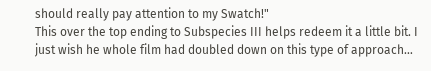should really pay attention to my Swatch!"
This over the top ending to Subspecies III helps redeem it a little bit. I just wish he whole film had doubled down on this type of approach…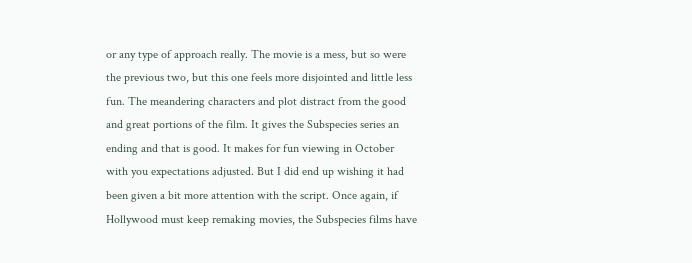or any type of approach really. The movie is a mess, but so were the previous two, but this one feels more disjointed and little less fun. The meandering characters and plot distract from the good and great portions of the film. It gives the Subspecies series an ending and that is good. It makes for fun viewing in October with you expectations adjusted. But I did end up wishing it had been given a bit more attention with the script. Once again, if Hollywood must keep remaking movies, the Subspecies films have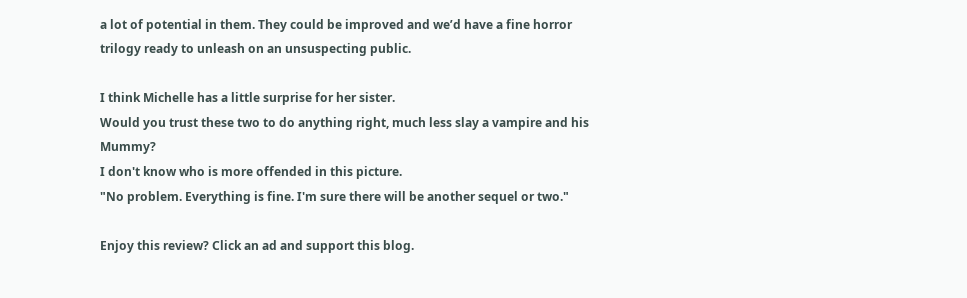a lot of potential in them. They could be improved and we’d have a fine horror trilogy ready to unleash on an unsuspecting public.

I think Michelle has a little surprise for her sister.
Would you trust these two to do anything right, much less slay a vampire and his Mummy?
I don't know who is more offended in this picture.
"No problem. Everything is fine. I'm sure there will be another sequel or two."

Enjoy this review? Click an ad and support this blog.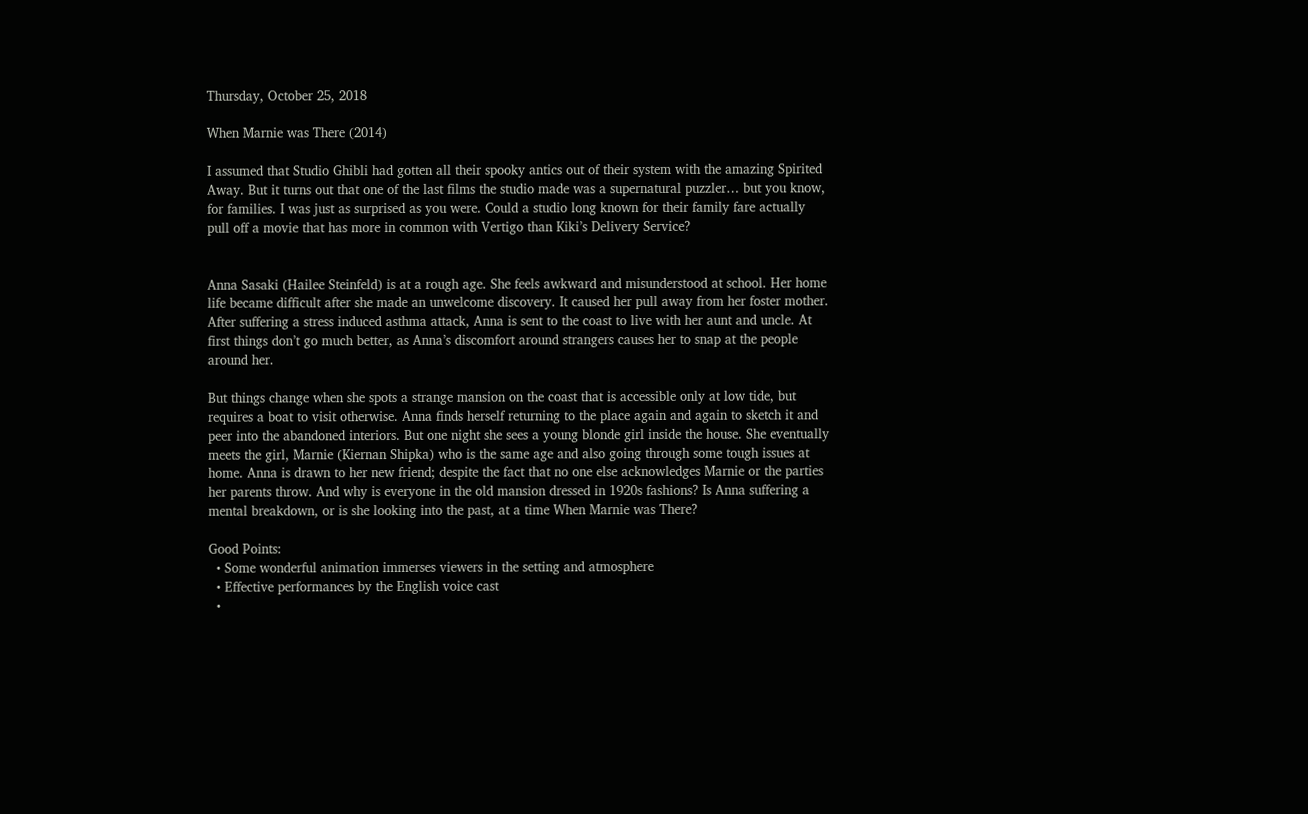Thursday, October 25, 2018

When Marnie was There (2014)

I assumed that Studio Ghibli had gotten all their spooky antics out of their system with the amazing Spirited Away. But it turns out that one of the last films the studio made was a supernatural puzzler… but you know, for families. I was just as surprised as you were. Could a studio long known for their family fare actually pull off a movie that has more in common with Vertigo than Kiki’s Delivery Service?


Anna Sasaki (Hailee Steinfeld) is at a rough age. She feels awkward and misunderstood at school. Her home life became difficult after she made an unwelcome discovery. It caused her pull away from her foster mother. After suffering a stress induced asthma attack, Anna is sent to the coast to live with her aunt and uncle. At first things don’t go much better, as Anna’s discomfort around strangers causes her to snap at the people around her.

But things change when she spots a strange mansion on the coast that is accessible only at low tide, but requires a boat to visit otherwise. Anna finds herself returning to the place again and again to sketch it and peer into the abandoned interiors. But one night she sees a young blonde girl inside the house. She eventually meets the girl, Marnie (Kiernan Shipka) who is the same age and also going through some tough issues at home. Anna is drawn to her new friend; despite the fact that no one else acknowledges Marnie or the parties her parents throw. And why is everyone in the old mansion dressed in 1920s fashions? Is Anna suffering a mental breakdown, or is she looking into the past, at a time When Marnie was There?

Good Points:
  • Some wonderful animation immerses viewers in the setting and atmosphere
  • Effective performances by the English voice cast
  •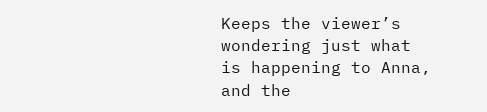Keeps the viewer’s wondering just what is happening to Anna, and the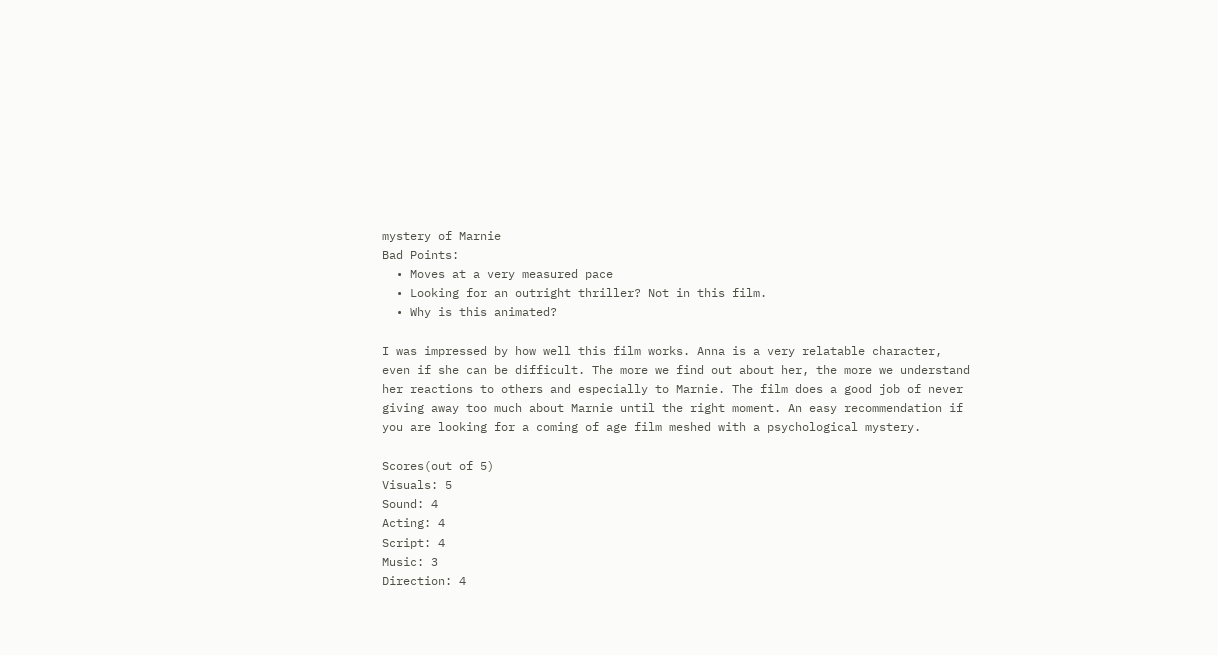mystery of Marnie
Bad Points:
  • Moves at a very measured pace
  • Looking for an outright thriller? Not in this film.
  • Why is this animated?

I was impressed by how well this film works. Anna is a very relatable character, even if she can be difficult. The more we find out about her, the more we understand her reactions to others and especially to Marnie. The film does a good job of never giving away too much about Marnie until the right moment. An easy recommendation if you are looking for a coming of age film meshed with a psychological mystery.

Scores(out of 5)
Visuals: 5
Sound: 4
Acting: 4
Script: 4
Music: 3
Direction: 4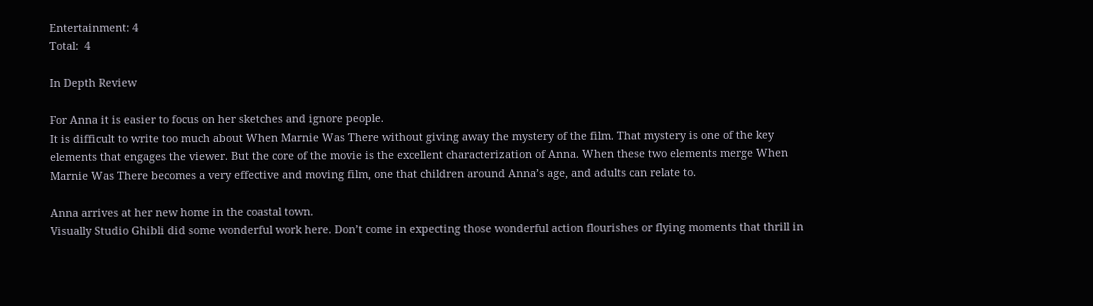Entertainment: 4
Total:  4

In Depth Review

For Anna it is easier to focus on her sketches and ignore people.
It is difficult to write too much about When Marnie Was There without giving away the mystery of the film. That mystery is one of the key elements that engages the viewer. But the core of the movie is the excellent characterization of Anna. When these two elements merge When Marnie Was There becomes a very effective and moving film, one that children around Anna’s age, and adults can relate to.

Anna arrives at her new home in the coastal town.
Visually Studio Ghibli did some wonderful work here. Don’t come in expecting those wonderful action flourishes or flying moments that thrill in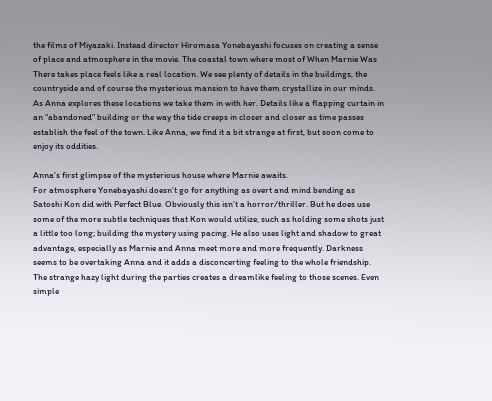the films of Miyazaki. Instead director Hiromasa Yonebayashi focuses on creating a sense of place and atmosphere in the movie. The coastal town where most of When Marnie Was There takes place feels like a real location. We see plenty of details in the buildings, the countryside and of course the mysterious mansion to have them crystallize in our minds. As Anna explores these locations we take them in with her. Details like a flapping curtain in an “abandoned” building or the way the tide creeps in closer and closer as time passes establish the feel of the town. Like Anna, we find it a bit strange at first, but soon come to enjoy its oddities.

Anna's first glimpse of the mysterious house where Marnie awaits.
For atmosphere Yonebayashi doesn’t go for anything as overt and mind bending as Satoshi Kon did with Perfect Blue. Obviously this isn’t a horror/thriller. But he does use some of the more subtle techniques that Kon would utilize, such as holding some shots just a little too long; building the mystery using pacing. He also uses light and shadow to great advantage, especially as Marnie and Anna meet more and more frequently. Darkness seems to be overtaking Anna and it adds a disconcerting feeling to the whole friendship. The strange hazy light during the parties creates a dreamlike feeling to those scenes. Even simple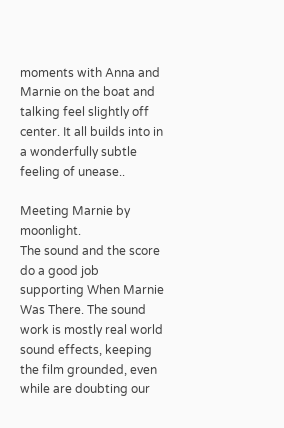moments with Anna and Marnie on the boat and talking feel slightly off center. It all builds into in a wonderfully subtle feeling of unease..

Meeting Marnie by moonlight.
The sound and the score do a good job supporting When Marnie Was There. The sound work is mostly real world sound effects, keeping the film grounded, even while are doubting our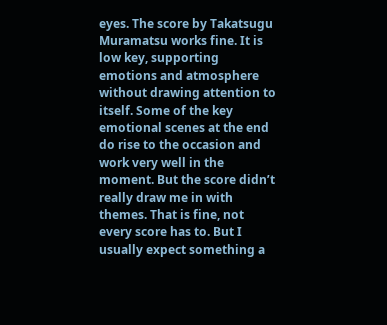eyes. The score by Takatsugu Muramatsu works fine. It is low key, supporting emotions and atmosphere without drawing attention to itself. Some of the key emotional scenes at the end do rise to the occasion and work very well in the moment. But the score didn’t really draw me in with themes. That is fine, not every score has to. But I usually expect something a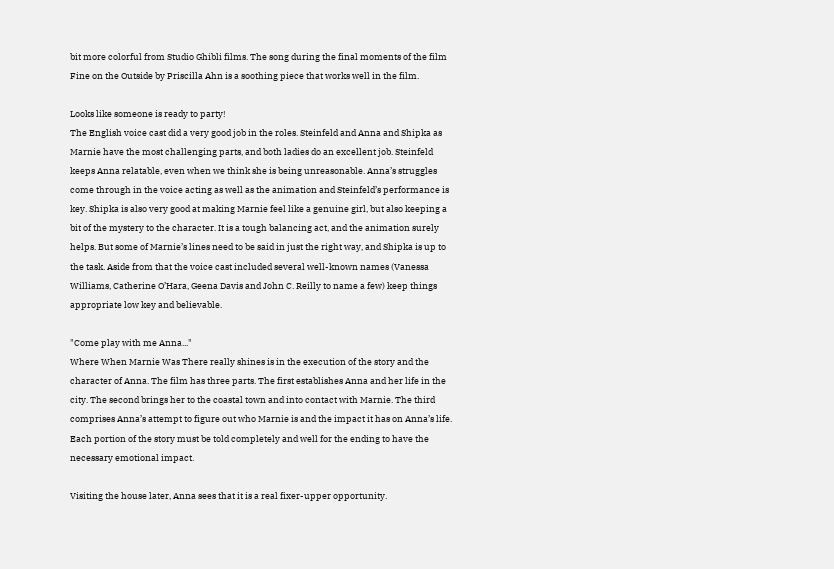bit more colorful from Studio Ghibli films. The song during the final moments of the film Fine on the Outside by Priscilla Ahn is a soothing piece that works well in the film.

Looks like someone is ready to party!
The English voice cast did a very good job in the roles. Steinfeld and Anna and Shipka as Marnie have the most challenging parts, and both ladies do an excellent job. Steinfeld keeps Anna relatable, even when we think she is being unreasonable. Anna’s struggles come through in the voice acting as well as the animation and Steinfeld’s performance is key. Shipka is also very good at making Marnie feel like a genuine girl, but also keeping a bit of the mystery to the character. It is a tough balancing act, and the animation surely helps. But some of Marnie’s lines need to be said in just the right way, and Shipka is up to the task. Aside from that the voice cast included several well-known names (Vanessa Williams, Catherine O’Hara, Geena Davis and John C. Reilly to name a few) keep things appropriate low key and believable.

"Come play with me Anna..."
Where When Marnie Was There really shines is in the execution of the story and the character of Anna. The film has three parts. The first establishes Anna and her life in the city. The second brings her to the coastal town and into contact with Marnie. The third comprises Anna’s attempt to figure out who Marnie is and the impact it has on Anna’s life. Each portion of the story must be told completely and well for the ending to have the necessary emotional impact.

Visiting the house later, Anna sees that it is a real fixer-upper opportunity.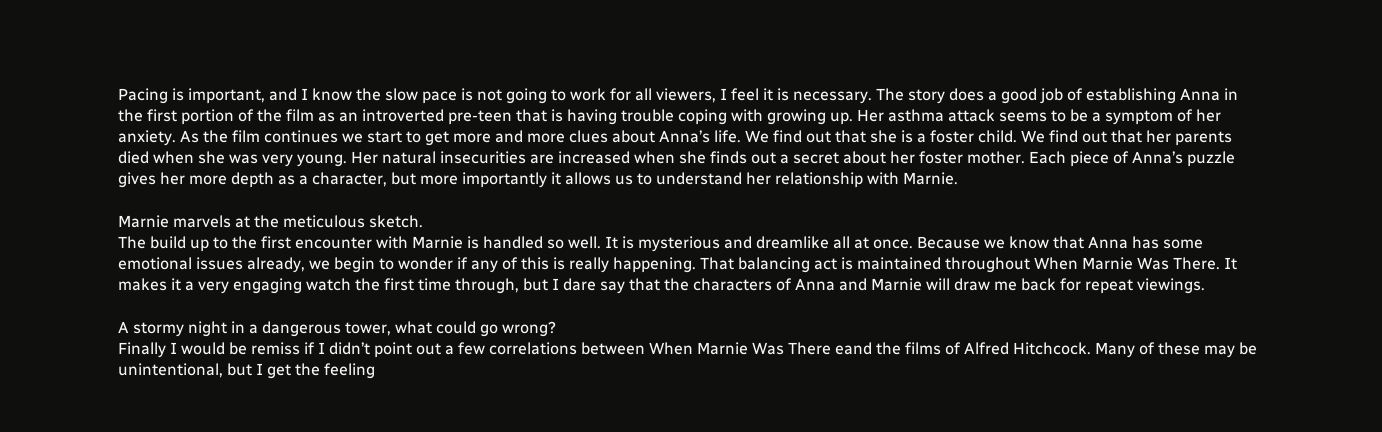Pacing is important, and I know the slow pace is not going to work for all viewers, I feel it is necessary. The story does a good job of establishing Anna in the first portion of the film as an introverted pre-teen that is having trouble coping with growing up. Her asthma attack seems to be a symptom of her anxiety. As the film continues we start to get more and more clues about Anna’s life. We find out that she is a foster child. We find out that her parents died when she was very young. Her natural insecurities are increased when she finds out a secret about her foster mother. Each piece of Anna’s puzzle gives her more depth as a character, but more importantly it allows us to understand her relationship with Marnie.

Marnie marvels at the meticulous sketch.
The build up to the first encounter with Marnie is handled so well. It is mysterious and dreamlike all at once. Because we know that Anna has some emotional issues already, we begin to wonder if any of this is really happening. That balancing act is maintained throughout When Marnie Was There. It makes it a very engaging watch the first time through, but I dare say that the characters of Anna and Marnie will draw me back for repeat viewings.

A stormy night in a dangerous tower, what could go wrong?
Finally I would be remiss if I didn’t point out a few correlations between When Marnie Was There eand the films of Alfred Hitchcock. Many of these may be unintentional, but I get the feeling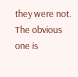they were not. The obvious one is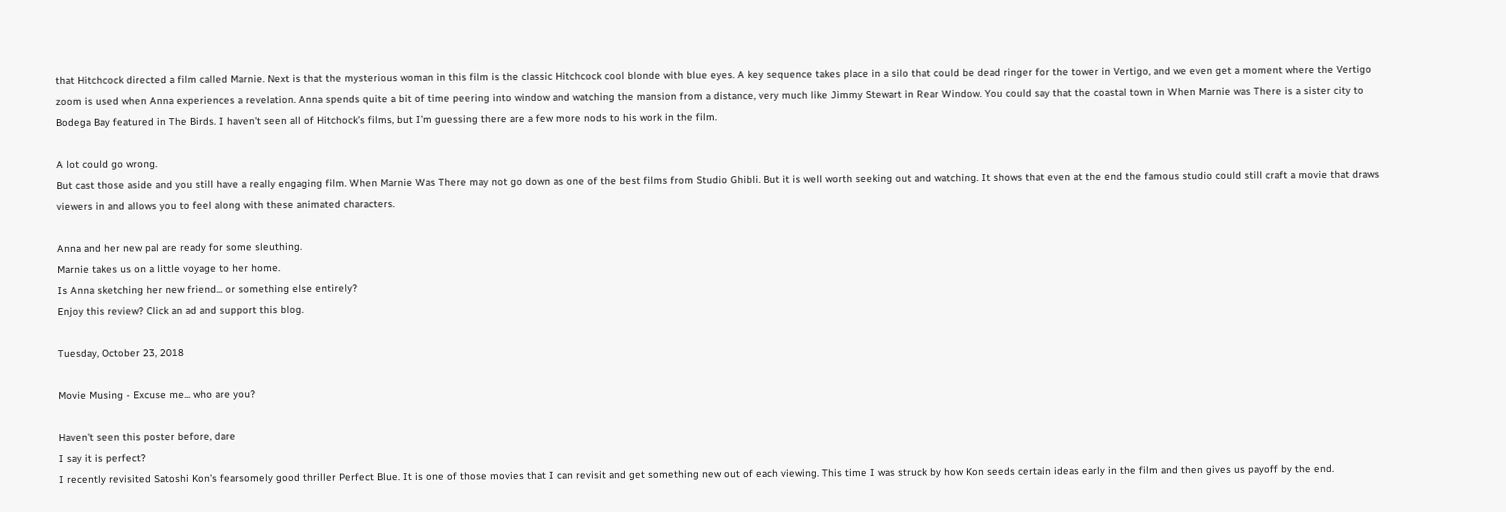that Hitchcock directed a film called Marnie. Next is that the mysterious woman in this film is the classic Hitchcock cool blonde with blue eyes. A key sequence takes place in a silo that could be dead ringer for the tower in Vertigo, and we even get a moment where the Vertigo zoom is used when Anna experiences a revelation. Anna spends quite a bit of time peering into window and watching the mansion from a distance, very much like Jimmy Stewart in Rear Window. You could say that the coastal town in When Marnie was There is a sister city to Bodega Bay featured in The Birds. I haven’t seen all of Hitchock’s films, but I’m guessing there are a few more nods to his work in the film.

A lot could go wrong.
But cast those aside and you still have a really engaging film. When Marnie Was There may not go down as one of the best films from Studio Ghibli. But it is well worth seeking out and watching. It shows that even at the end the famous studio could still craft a movie that draws viewers in and allows you to feel along with these animated characters.

Anna and her new pal are ready for some sleuthing.
Marnie takes us on a little voyage to her home.
Is Anna sketching her new friend... or something else entirely?
Enjoy this review? Click an ad and support this blog.

Tuesday, October 23, 2018

Movie Musing - Excuse me... who are you?

Haven't seen this poster before, dare
I say it is perfect?
I recently revisited Satoshi Kon’s fearsomely good thriller Perfect Blue. It is one of those movies that I can revisit and get something new out of each viewing. This time I was struck by how Kon seeds certain ideas early in the film and then gives us payoff by the end.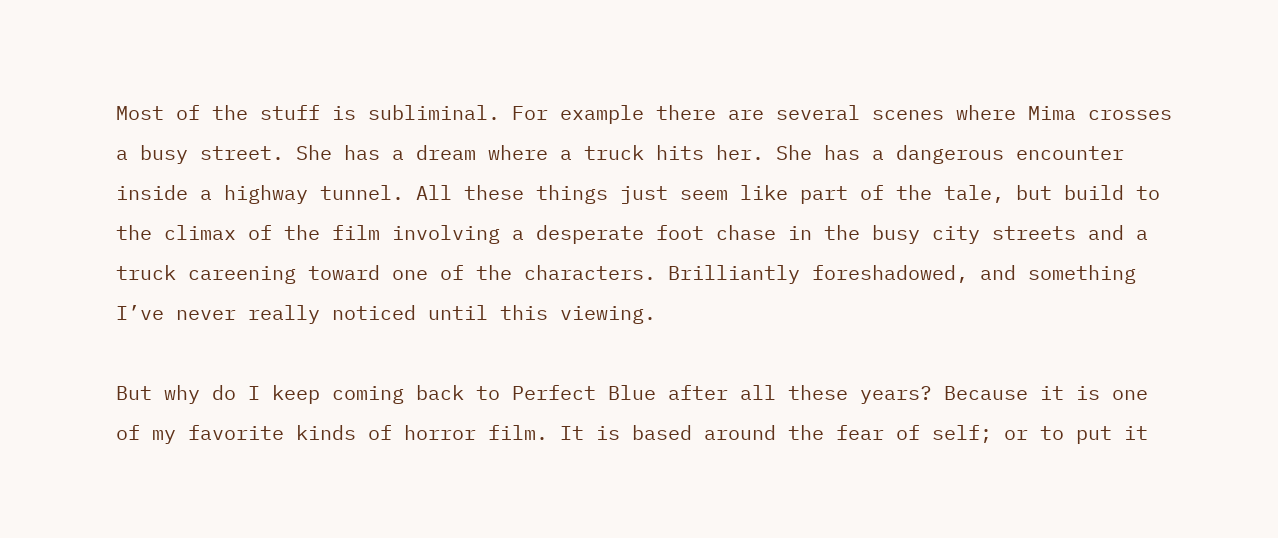Most of the stuff is subliminal. For example there are several scenes where Mima crosses a busy street. She has a dream where a truck hits her. She has a dangerous encounter inside a highway tunnel. All these things just seem like part of the tale, but build to the climax of the film involving a desperate foot chase in the busy city streets and a truck careening toward one of the characters. Brilliantly foreshadowed, and something I’ve never really noticed until this viewing.

But why do I keep coming back to Perfect Blue after all these years? Because it is one of my favorite kinds of horror film. It is based around the fear of self; or to put it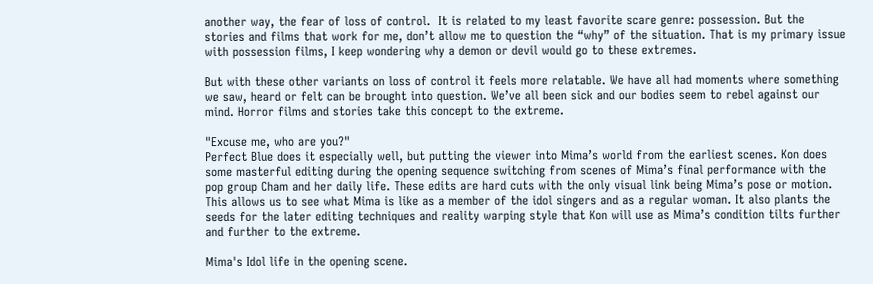another way, the fear of loss of control.  It is related to my least favorite scare genre: possession. But the stories and films that work for me, don’t allow me to question the “why” of the situation. That is my primary issue with possession films, I keep wondering why a demon or devil would go to these extremes.

But with these other variants on loss of control it feels more relatable. We have all had moments where something we saw, heard or felt can be brought into question. We’ve all been sick and our bodies seem to rebel against our mind. Horror films and stories take this concept to the extreme.

"Excuse me, who are you?"
Perfect Blue does it especially well, but putting the viewer into Mima’s world from the earliest scenes. Kon does some masterful editing during the opening sequence switching from scenes of Mima’s final performance with the pop group Cham and her daily life. These edits are hard cuts with the only visual link being Mima’s pose or motion. This allows us to see what Mima is like as a member of the idol singers and as a regular woman. It also plants the seeds for the later editing techniques and reality warping style that Kon will use as Mima’s condition tilts further and further to the extreme.

Mima's Idol life in the opening scene.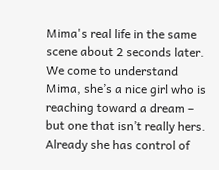Mima's real life in the same scene about 2 seconds later.
We come to understand Mima, she’s a nice girl who is reaching toward a dream – but one that isn’t really hers. Already she has control of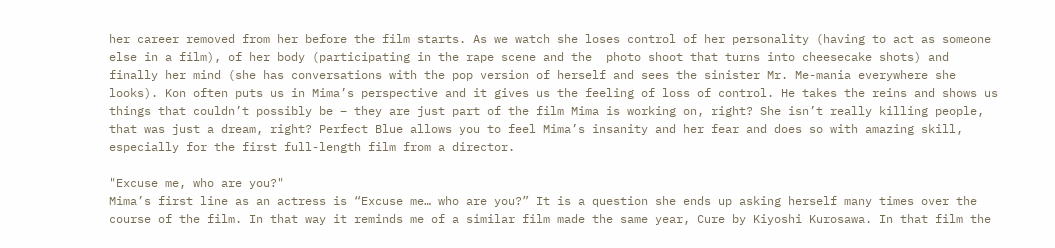her career removed from her before the film starts. As we watch she loses control of her personality (having to act as someone else in a film), of her body (participating in the rape scene and the  photo shoot that turns into cheesecake shots) and finally her mind (she has conversations with the pop version of herself and sees the sinister Mr. Me-mania everywhere she looks). Kon often puts us in Mima’s perspective and it gives us the feeling of loss of control. He takes the reins and shows us things that couldn’t possibly be – they are just part of the film Mima is working on, right? She isn’t really killing people, that was just a dream, right? Perfect Blue allows you to feel Mima’s insanity and her fear and does so with amazing skill, especially for the first full-length film from a director.

"Excuse me, who are you?"
Mima’s first line as an actress is “Excuse me… who are you?” It is a question she ends up asking herself many times over the course of the film. In that way it reminds me of a similar film made the same year, Cure by Kiyoshi Kurosawa. In that film the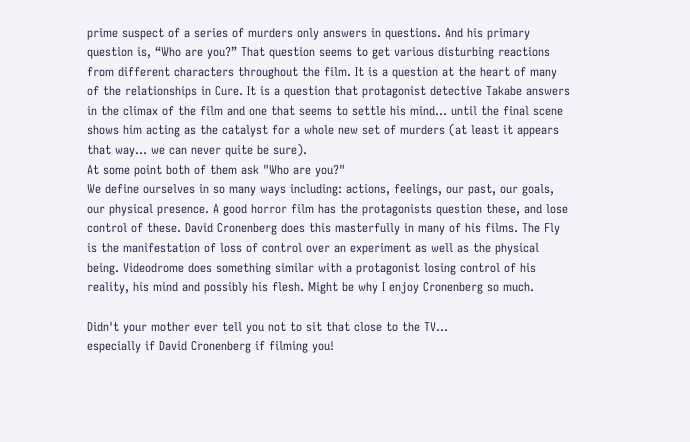prime suspect of a series of murders only answers in questions. And his primary question is, “Who are you?” That question seems to get various disturbing reactions from different characters throughout the film. It is a question at the heart of many of the relationships in Cure. It is a question that protagonist detective Takabe answers in the climax of the film and one that seems to settle his mind… until the final scene shows him acting as the catalyst for a whole new set of murders (at least it appears that way… we can never quite be sure).
At some point both of them ask "Who are you?"
We define ourselves in so many ways including: actions, feelings, our past, our goals, our physical presence. A good horror film has the protagonists question these, and lose control of these. David Cronenberg does this masterfully in many of his films. The Fly is the manifestation of loss of control over an experiment as well as the physical being. Videodrome does something similar with a protagonist losing control of his reality, his mind and possibly his flesh. Might be why I enjoy Cronenberg so much.

Didn't your mother ever tell you not to sit that close to the TV...
especially if David Cronenberg if filming you!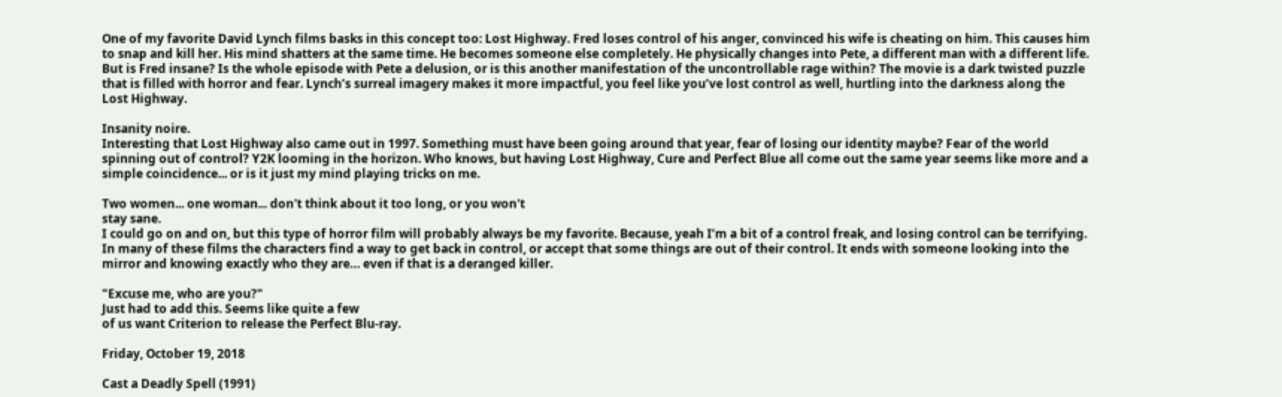One of my favorite David Lynch films basks in this concept too: Lost Highway. Fred loses control of his anger, convinced his wife is cheating on him. This causes him to snap and kill her. His mind shatters at the same time. He becomes someone else completely. He physically changes into Pete, a different man with a different life. But is Fred insane? Is the whole episode with Pete a delusion, or is this another manifestation of the uncontrollable rage within? The movie is a dark twisted puzzle that is filled with horror and fear. Lynch’s surreal imagery makes it more impactful, you feel like you’ve lost control as well, hurtling into the darkness along the Lost Highway.

Insanity noire.
Interesting that Lost Highway also came out in 1997. Something must have been going around that year, fear of losing our identity maybe? Fear of the world spinning out of control? Y2K looming in the horizon. Who knows, but having Lost Highway, Cure and Perfect Blue all come out the same year seems like more and a simple coincidence... or is it just my mind playing tricks on me.

Two women... one woman... don't think about it too long, or you won't
stay sane.
I could go on and on, but this type of horror film will probably always be my favorite. Because, yeah I’m a bit of a control freak, and losing control can be terrifying. In many of these films the characters find a way to get back in control, or accept that some things are out of their control. It ends with someone looking into the mirror and knowing exactly who they are… even if that is a deranged killer.

"Excuse me, who are you?"
Just had to add this. Seems like quite a few
of us want Criterion to release the Perfect Blu-ray.

Friday, October 19, 2018

Cast a Deadly Spell (1991)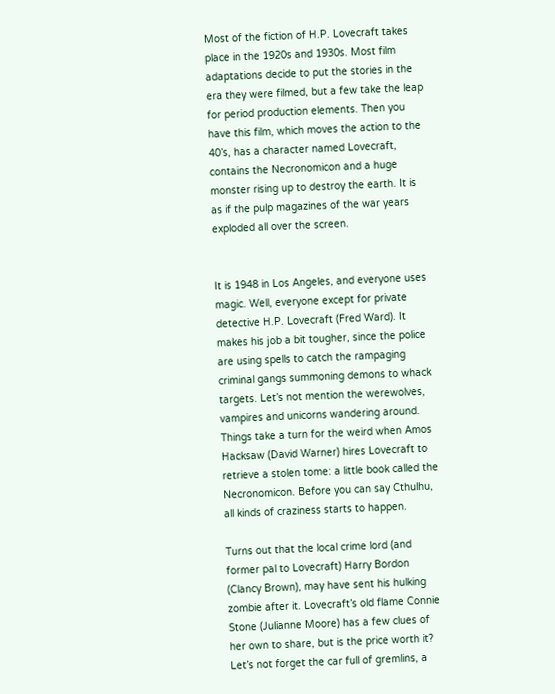Most of the fiction of H.P. Lovecraft takes place in the 1920s and 1930s. Most film adaptations decide to put the stories in the era they were filmed, but a few take the leap for period production elements. Then you have this film, which moves the action to the 40’s, has a character named Lovecraft, contains the Necronomicon and a huge monster rising up to destroy the earth. It is as if the pulp magazines of the war years exploded all over the screen.


It is 1948 in Los Angeles, and everyone uses magic. Well, everyone except for private detective H.P. Lovecraft (Fred Ward). It makes his job a bit tougher, since the police are using spells to catch the rampaging criminal gangs summoning demons to whack targets. Let’s not mention the werewolves, vampires and unicorns wandering around. Things take a turn for the weird when Amos Hacksaw (David Warner) hires Lovecraft to retrieve a stolen tome: a little book called the Necronomicon. Before you can say Cthulhu, all kinds of craziness starts to happen.

Turns out that the local crime lord (and former pal to Lovecraft) Harry Bordon (Clancy Brown), may have sent his hulking zombie after it. Lovecraft’s old flame Connie Stone (Julianne Moore) has a few clues of her own to share, but is the price worth it? Let’s not forget the car full of gremlins, a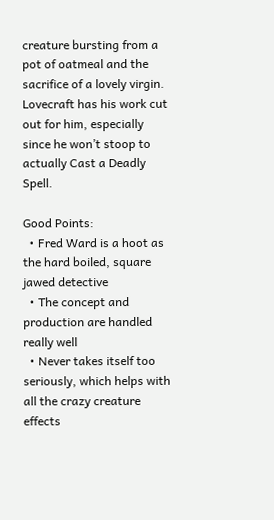creature bursting from a pot of oatmeal and the sacrifice of a lovely virgin. Lovecraft has his work cut out for him, especially since he won’t stoop to actually Cast a Deadly Spell.

Good Points:
  • Fred Ward is a hoot as the hard boiled, square jawed detective
  • The concept and production are handled really well
  • Never takes itself too seriously, which helps with all the crazy creature effects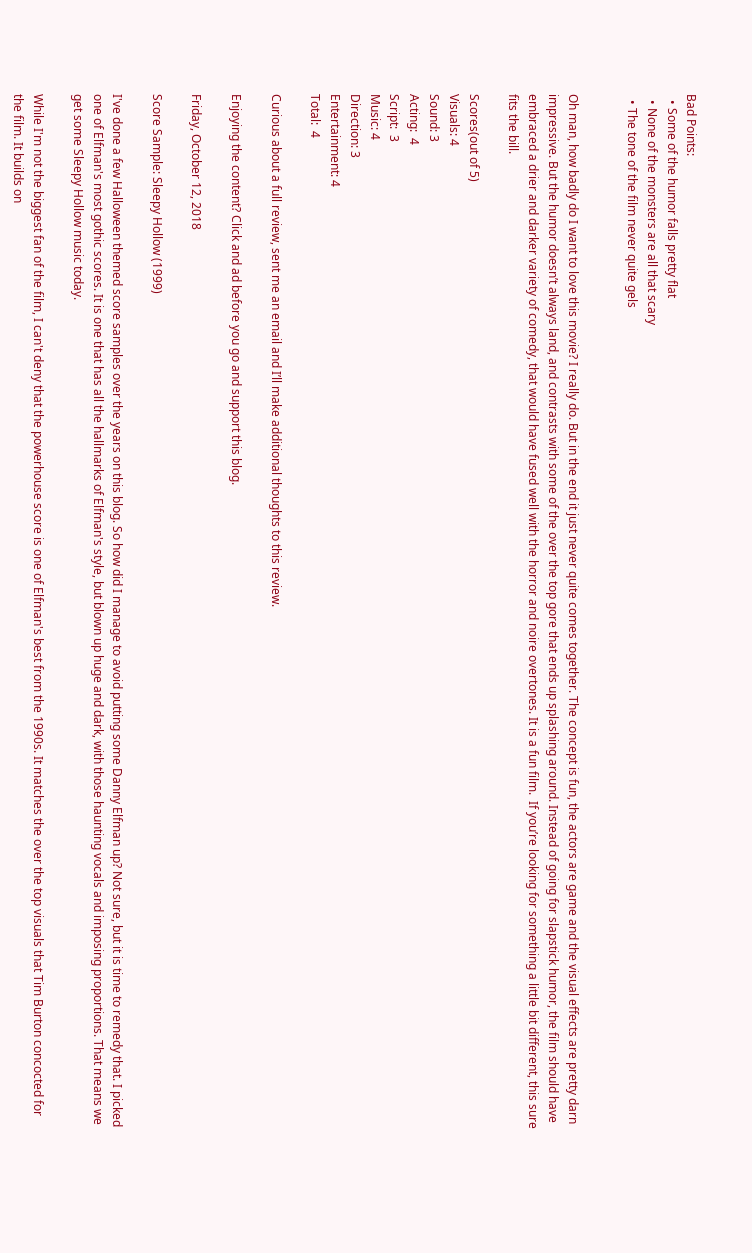Bad Points:
  • Some of the humor falls pretty flat
  • None of the monsters are all that scary
  • The tone of the film never quite gels


Oh man, how badly do I want to love this movie? I really do. But in the end it just never quite comes together. The concept is fun, the actors are game and the visual effects are pretty darn impressive. But the humor doesn’t always land, and contrasts with some of the over the top gore that ends up splashing around. Instead of going for slapstick humor, the film should have embraced a drier and darker variety of comedy, that would have fused well with the horror and noire overtones. It is a fun film.  If you’re looking for something a little bit different, this sure fits the bill.

Scores(out of 5)
Visuals: 4
Sound: 3
Acting:  4
Script:  3
Music: 4
Direction: 3
Entertainment: 4
Total:  4

Curious about a full review, sent me an email and I’ll make additional thoughts to this review.

Enjoying the content? Click and ad before you go and support this blog.

Friday, October 12, 2018

Score Sample: Sleepy Hollow (1999)

I've done a few Halloween themed score samples over the years on this blog. So how did I manage to avoid putting some Danny Elfman up? Not sure, but it is time to remedy that. I picked one of Elfman's most gothic scores. It is one that has all the hallmarks of Elfman's style, but blown up huge and dark, with those haunting vocals and imposing proportions. That means we get some Sleepy Hollow music today.

While I'm not the biggest fan of the film, I can't deny that the powerhouse score is one of Elfman's best from the 1990s. It matches the over the top visuals that Tim Burton concocted for the film. It builds on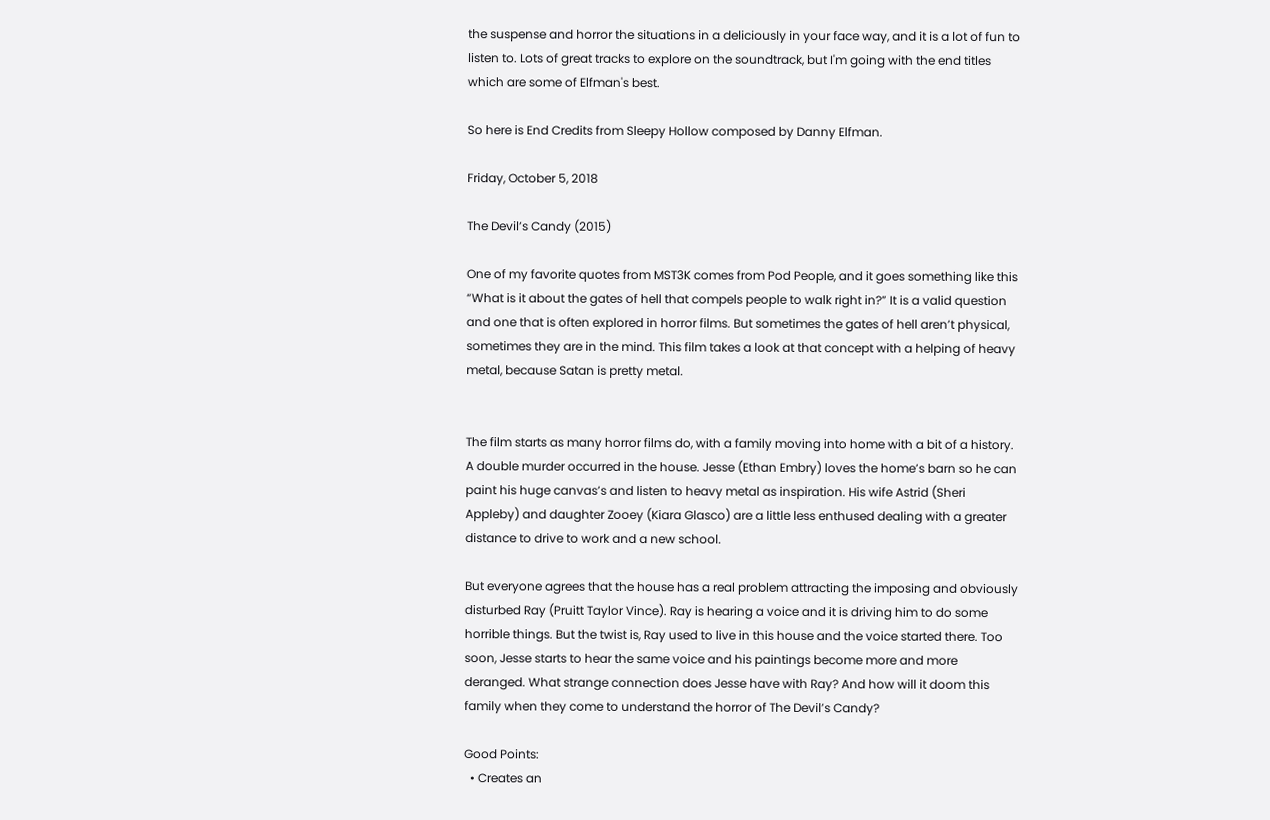the suspense and horror the situations in a deliciously in your face way, and it is a lot of fun to listen to. Lots of great tracks to explore on the soundtrack, but I'm going with the end titles which are some of Elfman's best.

So here is End Credits from Sleepy Hollow composed by Danny Elfman.

Friday, October 5, 2018

The Devil’s Candy (2015)

One of my favorite quotes from MST3K comes from Pod People, and it goes something like this “What is it about the gates of hell that compels people to walk right in?” It is a valid question and one that is often explored in horror films. But sometimes the gates of hell aren’t physical, sometimes they are in the mind. This film takes a look at that concept with a helping of heavy metal, because Satan is pretty metal.


The film starts as many horror films do, with a family moving into home with a bit of a history. A double murder occurred in the house. Jesse (Ethan Embry) loves the home’s barn so he can paint his huge canvas’s and listen to heavy metal as inspiration. His wife Astrid (Sheri Appleby) and daughter Zooey (Kiara Glasco) are a little less enthused dealing with a greater distance to drive to work and a new school.

But everyone agrees that the house has a real problem attracting the imposing and obviously disturbed Ray (Pruitt Taylor Vince). Ray is hearing a voice and it is driving him to do some horrible things. But the twist is, Ray used to live in this house and the voice started there. Too soon, Jesse starts to hear the same voice and his paintings become more and more deranged. What strange connection does Jesse have with Ray? And how will it doom this family when they come to understand the horror of The Devil’s Candy?

Good Points:
  • Creates an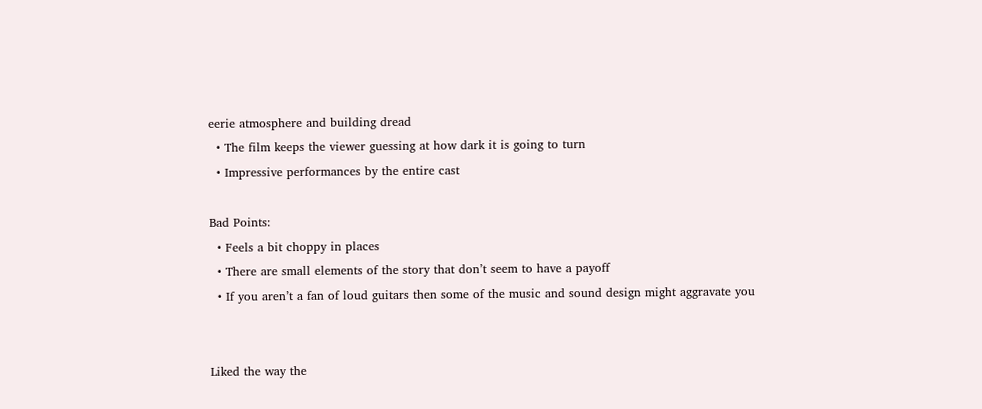eerie atmosphere and building dread
  • The film keeps the viewer guessing at how dark it is going to turn
  • Impressive performances by the entire cast

Bad Points:
  • Feels a bit choppy in places
  • There are small elements of the story that don’t seem to have a payoff
  • If you aren’t a fan of loud guitars then some of the music and sound design might aggravate you


Liked the way the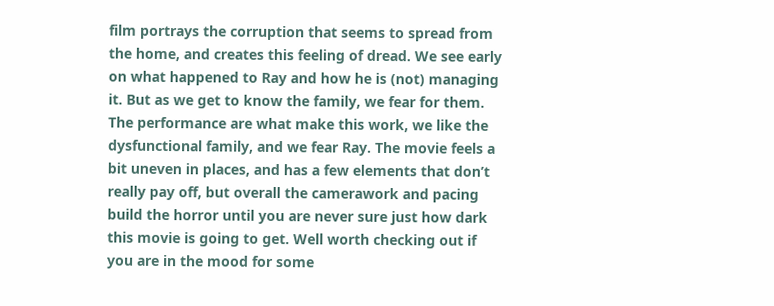film portrays the corruption that seems to spread from the home, and creates this feeling of dread. We see early on what happened to Ray and how he is (not) managing it. But as we get to know the family, we fear for them. The performance are what make this work, we like the dysfunctional family, and we fear Ray. The movie feels a bit uneven in places, and has a few elements that don’t really pay off, but overall the camerawork and pacing build the horror until you are never sure just how dark this movie is going to get. Well worth checking out if you are in the mood for some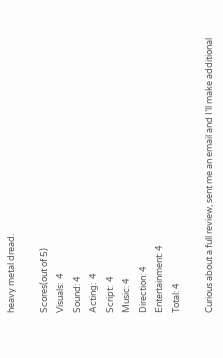heavy metal dread.

Scores(out of 5)
Visuals:  4
Sound: 4
Acting:  4
Script:  4
Music: 4
Direction: 4
Entertainment: 4
Total: 4

Curious about a full review, sent me an email and I’ll make additional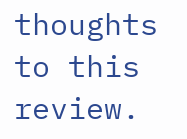thoughts to this review.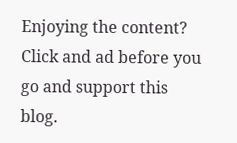Enjoying the content? Click and ad before you go and support this blog.